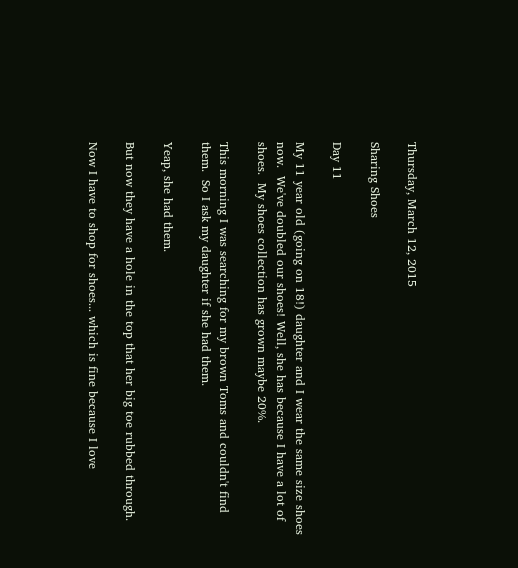Thursday, March 12, 2015

Sharing Shoes

Day 11

My 11 year old (going on 18!) daughter and I wear the same size shoes now.  We've doubled our shoes! Well, she has because I have a lot of shoes.  My shoes collection has grown maybe 20%.

This morning I was searching for my brown Toms and couldn't find them.  So I ask my daughter if she had them.

Yeap, she had them.

But now they have a hole in the top that her big toe rubbed through.

Now I have to shop for shoes... which is fine because I love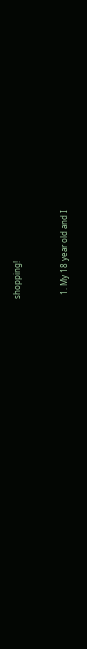shopping!


  1. My 18 year old and I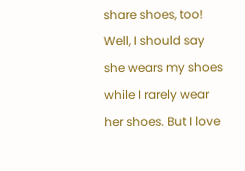share shoes, too! Well, I should say she wears my shoes while I rarely wear her shoes. But I love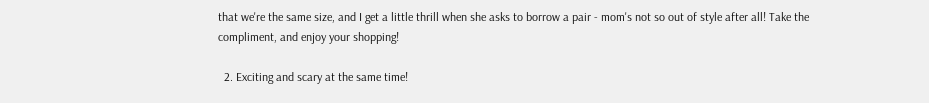that we're the same size, and I get a little thrill when she asks to borrow a pair - mom's not so out of style after all! Take the compliment, and enjoy your shopping!

  2. Exciting and scary at the same time!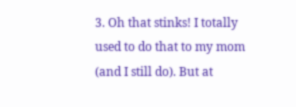3. Oh that stinks! I totally used to do that to my mom (and I still do). But at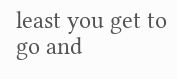least you get to go and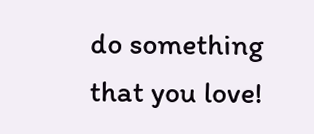do something that you love!